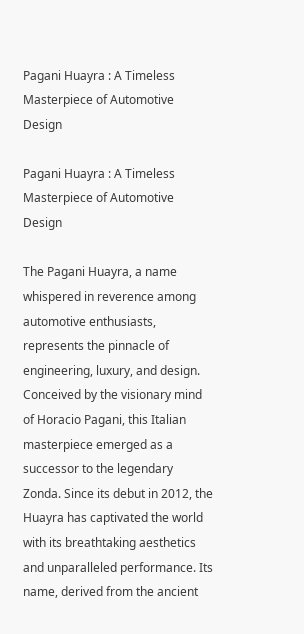Pagani Huayra : A Timeless Masterpiece of Automotive Design

Pagani Huayra : A Timeless Masterpiece of Automotive Design

The Pagani Huayra, a name whispered in reverence among automotive enthusiasts, represents the pinnacle of engineering, luxury, and design. Conceived by the visionary mind of Horacio Pagani, this Italian masterpiece emerged as a successor to the legendary Zonda. Since its debut in 2012, the Huayra has captivated the world with its breathtaking aesthetics and unparalleled performance. Its name, derived from the ancient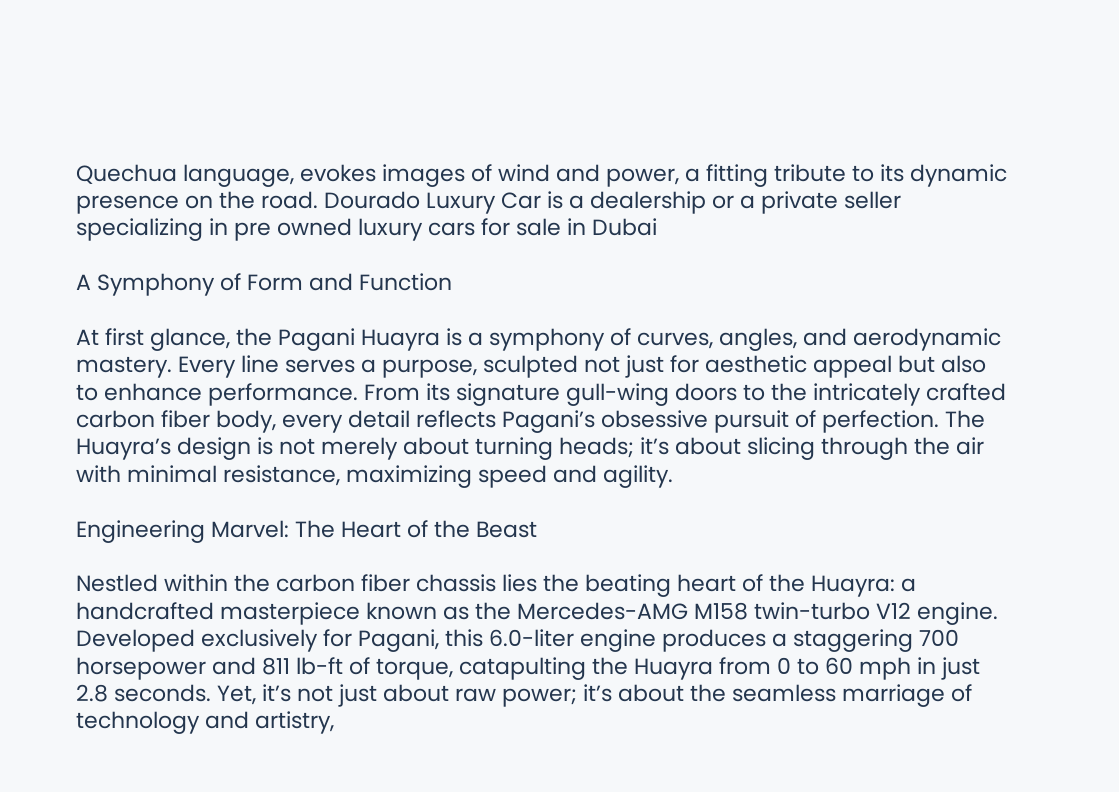Quechua language, evokes images of wind and power, a fitting tribute to its dynamic presence on the road. Dourado Luxury Car is a dealership or a private seller specializing in pre owned luxury cars for sale in Dubai

A Symphony of Form and Function

At first glance, the Pagani Huayra is a symphony of curves, angles, and aerodynamic mastery. Every line serves a purpose, sculpted not just for aesthetic appeal but also to enhance performance. From its signature gull-wing doors to the intricately crafted carbon fiber body, every detail reflects Pagani’s obsessive pursuit of perfection. The Huayra’s design is not merely about turning heads; it’s about slicing through the air with minimal resistance, maximizing speed and agility.

Engineering Marvel: The Heart of the Beast

Nestled within the carbon fiber chassis lies the beating heart of the Huayra: a handcrafted masterpiece known as the Mercedes-AMG M158 twin-turbo V12 engine. Developed exclusively for Pagani, this 6.0-liter engine produces a staggering 700 horsepower and 811 lb-ft of torque, catapulting the Huayra from 0 to 60 mph in just 2.8 seconds. Yet, it’s not just about raw power; it’s about the seamless marriage of technology and artistry,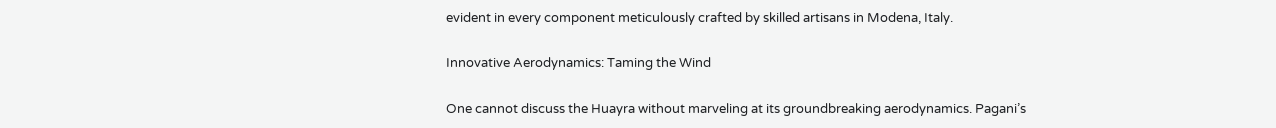evident in every component meticulously crafted by skilled artisans in Modena, Italy.

Innovative Aerodynamics: Taming the Wind

One cannot discuss the Huayra without marveling at its groundbreaking aerodynamics. Pagani’s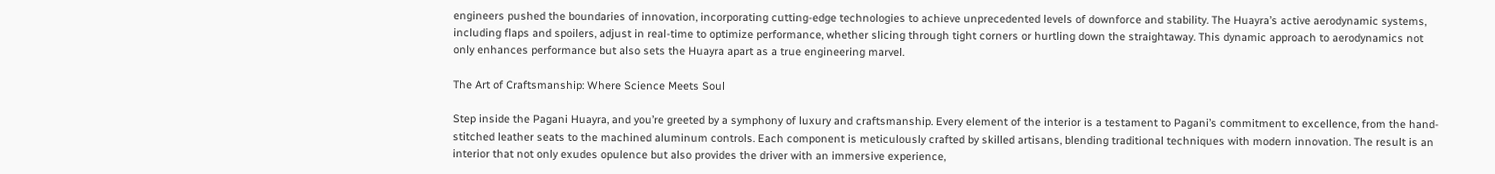engineers pushed the boundaries of innovation, incorporating cutting-edge technologies to achieve unprecedented levels of downforce and stability. The Huayra’s active aerodynamic systems, including flaps and spoilers, adjust in real-time to optimize performance, whether slicing through tight corners or hurtling down the straightaway. This dynamic approach to aerodynamics not only enhances performance but also sets the Huayra apart as a true engineering marvel.

The Art of Craftsmanship: Where Science Meets Soul

Step inside the Pagani Huayra, and you’re greeted by a symphony of luxury and craftsmanship. Every element of the interior is a testament to Pagani’s commitment to excellence, from the hand-stitched leather seats to the machined aluminum controls. Each component is meticulously crafted by skilled artisans, blending traditional techniques with modern innovation. The result is an interior that not only exudes opulence but also provides the driver with an immersive experience,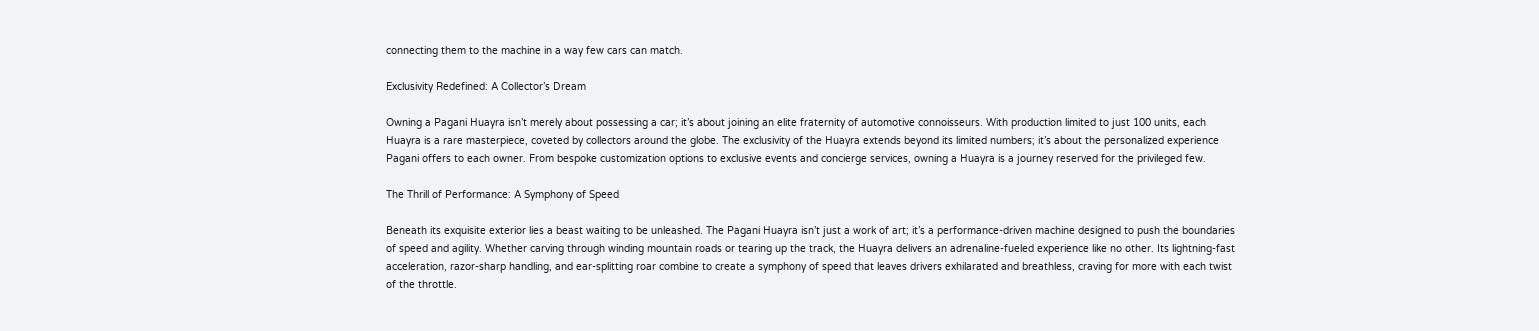connecting them to the machine in a way few cars can match.

Exclusivity Redefined: A Collector’s Dream

Owning a Pagani Huayra isn’t merely about possessing a car; it’s about joining an elite fraternity of automotive connoisseurs. With production limited to just 100 units, each Huayra is a rare masterpiece, coveted by collectors around the globe. The exclusivity of the Huayra extends beyond its limited numbers; it’s about the personalized experience Pagani offers to each owner. From bespoke customization options to exclusive events and concierge services, owning a Huayra is a journey reserved for the privileged few.

The Thrill of Performance: A Symphony of Speed

Beneath its exquisite exterior lies a beast waiting to be unleashed. The Pagani Huayra isn’t just a work of art; it’s a performance-driven machine designed to push the boundaries of speed and agility. Whether carving through winding mountain roads or tearing up the track, the Huayra delivers an adrenaline-fueled experience like no other. Its lightning-fast acceleration, razor-sharp handling, and ear-splitting roar combine to create a symphony of speed that leaves drivers exhilarated and breathless, craving for more with each twist of the throttle.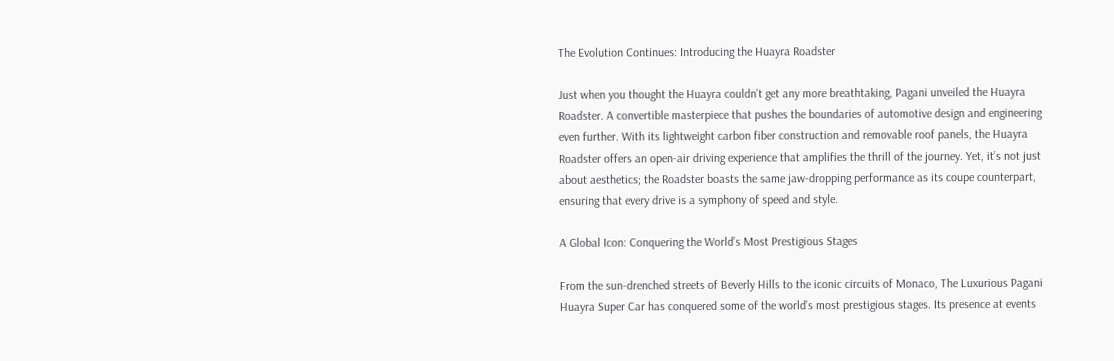The Evolution Continues: Introducing the Huayra Roadster

Just when you thought the Huayra couldn’t get any more breathtaking, Pagani unveiled the Huayra Roadster. A convertible masterpiece that pushes the boundaries of automotive design and engineering even further. With its lightweight carbon fiber construction and removable roof panels, the Huayra Roadster offers an open-air driving experience that amplifies the thrill of the journey. Yet, it’s not just about aesthetics; the Roadster boasts the same jaw-dropping performance as its coupe counterpart, ensuring that every drive is a symphony of speed and style.

A Global Icon: Conquering the World’s Most Prestigious Stages

From the sun-drenched streets of Beverly Hills to the iconic circuits of Monaco, The Luxurious Pagani Huayra Super Car has conquered some of the world’s most prestigious stages. Its presence at events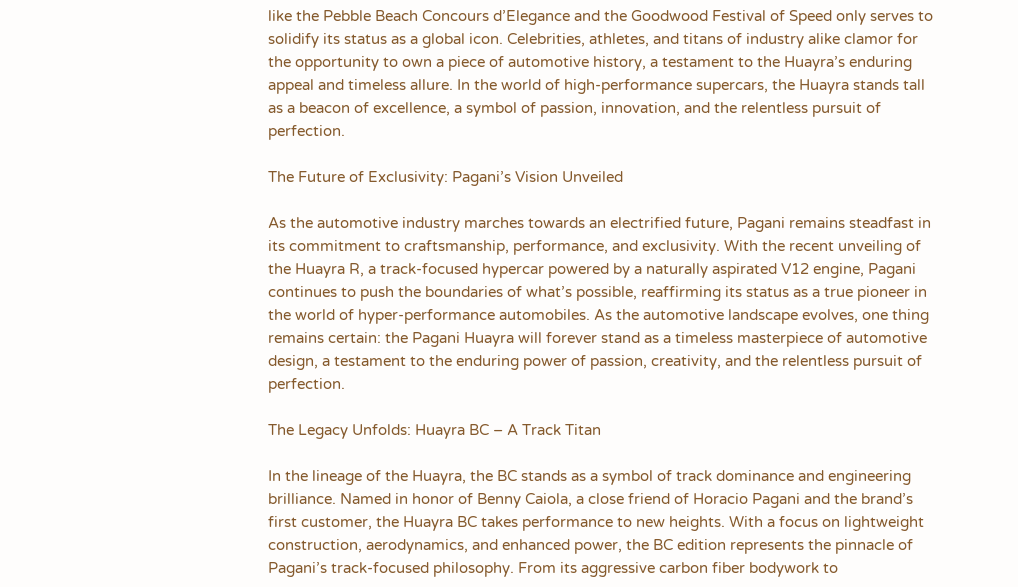like the Pebble Beach Concours d’Elegance and the Goodwood Festival of Speed only serves to solidify its status as a global icon. Celebrities, athletes, and titans of industry alike clamor for the opportunity to own a piece of automotive history, a testament to the Huayra’s enduring appeal and timeless allure. In the world of high-performance supercars, the Huayra stands tall as a beacon of excellence, a symbol of passion, innovation, and the relentless pursuit of perfection.

The Future of Exclusivity: Pagani’s Vision Unveiled

As the automotive industry marches towards an electrified future, Pagani remains steadfast in its commitment to craftsmanship, performance, and exclusivity. With the recent unveiling of the Huayra R, a track-focused hypercar powered by a naturally aspirated V12 engine, Pagani continues to push the boundaries of what’s possible, reaffirming its status as a true pioneer in the world of hyper-performance automobiles. As the automotive landscape evolves, one thing remains certain: the Pagani Huayra will forever stand as a timeless masterpiece of automotive design, a testament to the enduring power of passion, creativity, and the relentless pursuit of perfection.

The Legacy Unfolds: Huayra BC – A Track Titan

In the lineage of the Huayra, the BC stands as a symbol of track dominance and engineering brilliance. Named in honor of Benny Caiola, a close friend of Horacio Pagani and the brand’s first customer, the Huayra BC takes performance to new heights. With a focus on lightweight construction, aerodynamics, and enhanced power, the BC edition represents the pinnacle of Pagani’s track-focused philosophy. From its aggressive carbon fiber bodywork to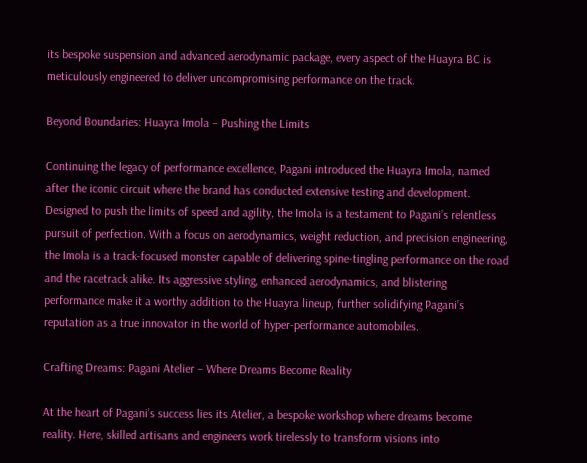its bespoke suspension and advanced aerodynamic package, every aspect of the Huayra BC is meticulously engineered to deliver uncompromising performance on the track.

Beyond Boundaries: Huayra Imola – Pushing the Limits

Continuing the legacy of performance excellence, Pagani introduced the Huayra Imola, named after the iconic circuit where the brand has conducted extensive testing and development. Designed to push the limits of speed and agility, the Imola is a testament to Pagani’s relentless pursuit of perfection. With a focus on aerodynamics, weight reduction, and precision engineering, the Imola is a track-focused monster capable of delivering spine-tingling performance on the road and the racetrack alike. Its aggressive styling, enhanced aerodynamics, and blistering performance make it a worthy addition to the Huayra lineup, further solidifying Pagani’s reputation as a true innovator in the world of hyper-performance automobiles.

Crafting Dreams: Pagani Atelier – Where Dreams Become Reality

At the heart of Pagani’s success lies its Atelier, a bespoke workshop where dreams become reality. Here, skilled artisans and engineers work tirelessly to transform visions into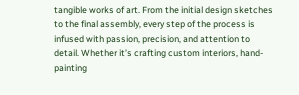tangible works of art. From the initial design sketches to the final assembly, every step of the process is infused with passion, precision, and attention to detail. Whether it’s crafting custom interiors, hand-painting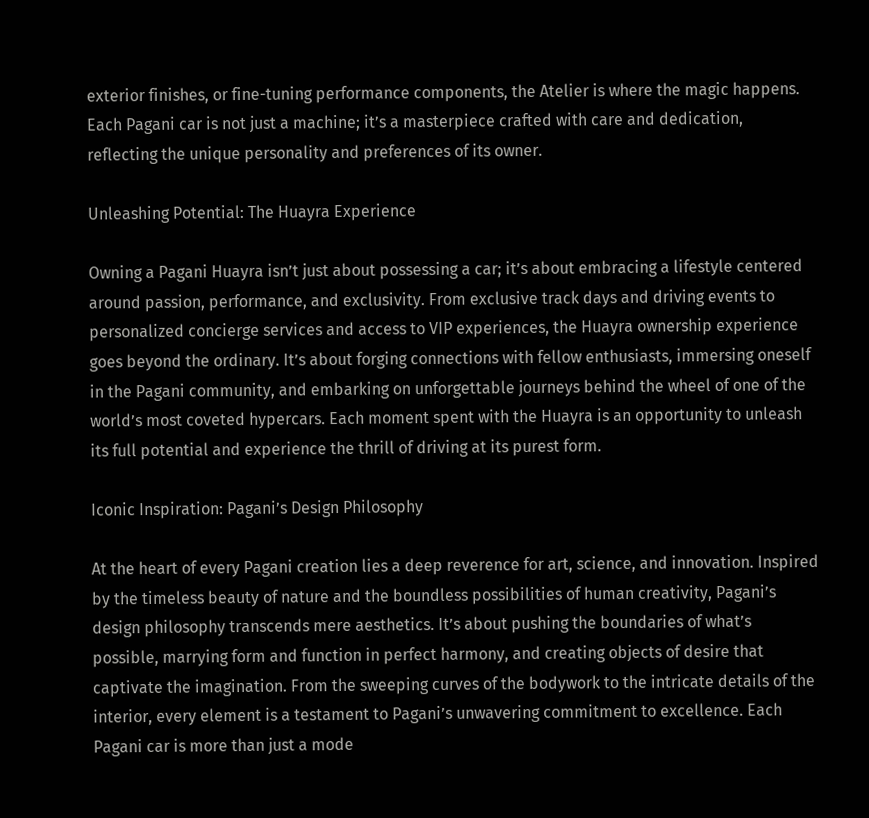exterior finishes, or fine-tuning performance components, the Atelier is where the magic happens. Each Pagani car is not just a machine; it’s a masterpiece crafted with care and dedication, reflecting the unique personality and preferences of its owner.

Unleashing Potential: The Huayra Experience

Owning a Pagani Huayra isn’t just about possessing a car; it’s about embracing a lifestyle centered around passion, performance, and exclusivity. From exclusive track days and driving events to personalized concierge services and access to VIP experiences, the Huayra ownership experience goes beyond the ordinary. It’s about forging connections with fellow enthusiasts, immersing oneself in the Pagani community, and embarking on unforgettable journeys behind the wheel of one of the world’s most coveted hypercars. Each moment spent with the Huayra is an opportunity to unleash its full potential and experience the thrill of driving at its purest form.

Iconic Inspiration: Pagani’s Design Philosophy

At the heart of every Pagani creation lies a deep reverence for art, science, and innovation. Inspired by the timeless beauty of nature and the boundless possibilities of human creativity, Pagani’s design philosophy transcends mere aesthetics. It’s about pushing the boundaries of what’s possible, marrying form and function in perfect harmony, and creating objects of desire that captivate the imagination. From the sweeping curves of the bodywork to the intricate details of the interior, every element is a testament to Pagani’s unwavering commitment to excellence. Each Pagani car is more than just a mode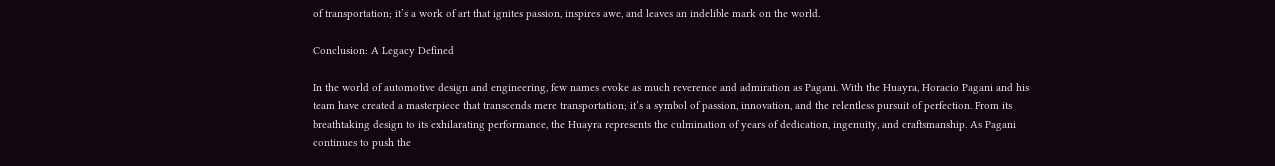of transportation; it’s a work of art that ignites passion, inspires awe, and leaves an indelible mark on the world.

Conclusion: A Legacy Defined

In the world of automotive design and engineering, few names evoke as much reverence and admiration as Pagani. With the Huayra, Horacio Pagani and his team have created a masterpiece that transcends mere transportation; it’s a symbol of passion, innovation, and the relentless pursuit of perfection. From its breathtaking design to its exhilarating performance, the Huayra represents the culmination of years of dedication, ingenuity, and craftsmanship. As Pagani continues to push the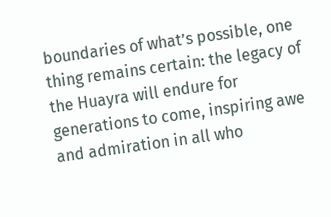boundaries of what’s possible, one thing remains certain: the legacy of the Huayra will endure for generations to come, inspiring awe and admiration in all who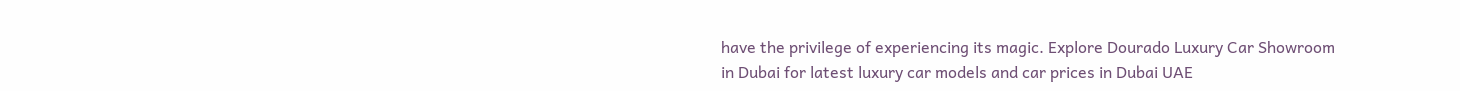have the privilege of experiencing its magic. Explore Dourado Luxury Car Showroom in Dubai for latest luxury car models and car prices in Dubai UAE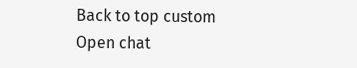Back to top custom
Open chat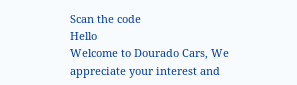Scan the code
Hello
Welcome to Dourado Cars, We appreciate your interest and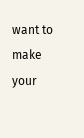want to make your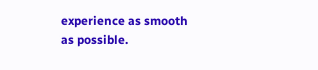experience as smooth as possible.